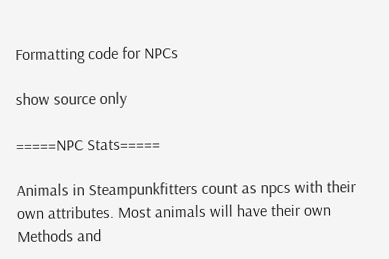Formatting code for NPCs

show source only

=====NPC Stats=====

Animals in Steampunkfitters count as npcs with their own attributes. Most animals will have their own Methods and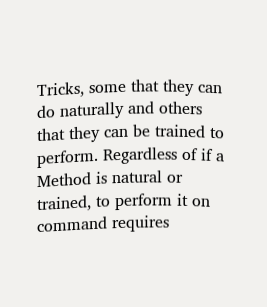Tricks, some that they can do naturally and others that they can be trained to perform. Regardless of if a Method is natural or trained, to perform it on command requires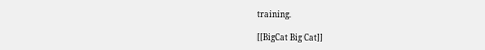training.

[[BigCat Big Cat]]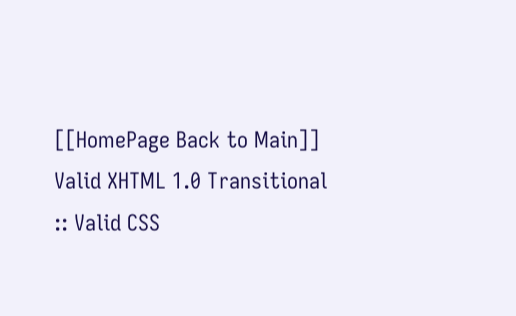[[HomePage Back to Main]]
Valid XHTML 1.0 Transitional :: Valid CSS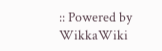:: Powered by WikkaWiki